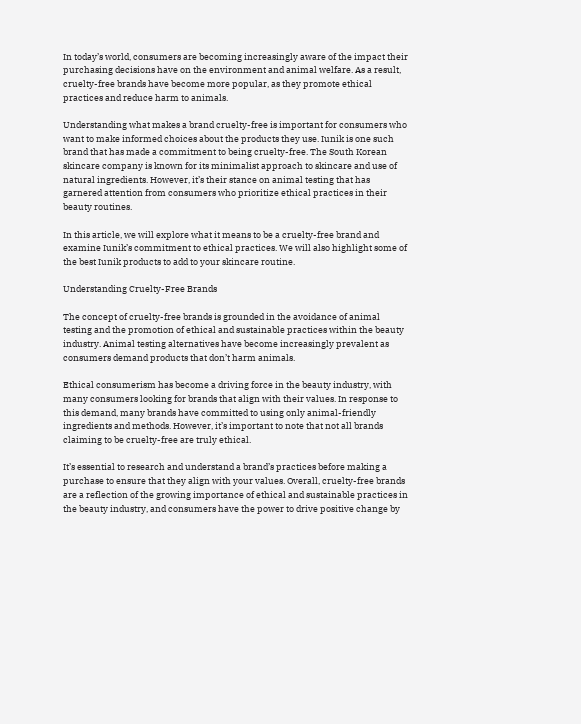In today’s world, consumers are becoming increasingly aware of the impact their purchasing decisions have on the environment and animal welfare. As a result, cruelty-free brands have become more popular, as they promote ethical practices and reduce harm to animals.

Understanding what makes a brand cruelty-free is important for consumers who want to make informed choices about the products they use. Iunik is one such brand that has made a commitment to being cruelty-free. The South Korean skincare company is known for its minimalist approach to skincare and use of natural ingredients. However, it’s their stance on animal testing that has garnered attention from consumers who prioritize ethical practices in their beauty routines.

In this article, we will explore what it means to be a cruelty-free brand and examine Iunik’s commitment to ethical practices. We will also highlight some of the best Iunik products to add to your skincare routine.

Understanding Cruelty-Free Brands

The concept of cruelty-free brands is grounded in the avoidance of animal testing and the promotion of ethical and sustainable practices within the beauty industry. Animal testing alternatives have become increasingly prevalent as consumers demand products that don’t harm animals.

Ethical consumerism has become a driving force in the beauty industry, with many consumers looking for brands that align with their values. In response to this demand, many brands have committed to using only animal-friendly ingredients and methods. However, it’s important to note that not all brands claiming to be cruelty-free are truly ethical.

It’s essential to research and understand a brand’s practices before making a purchase to ensure that they align with your values. Overall, cruelty-free brands are a reflection of the growing importance of ethical and sustainable practices in the beauty industry, and consumers have the power to drive positive change by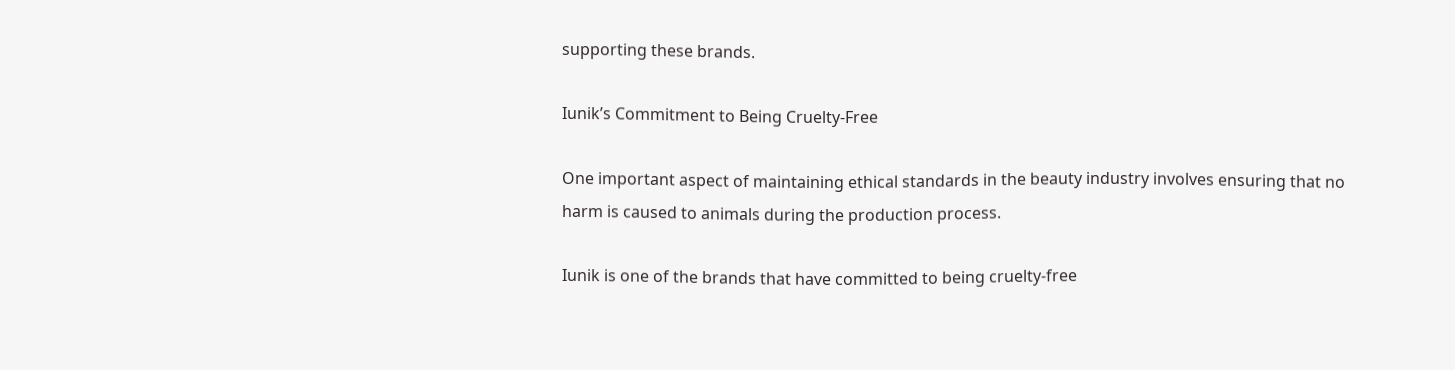supporting these brands.

Iunik’s Commitment to Being Cruelty-Free

One important aspect of maintaining ethical standards in the beauty industry involves ensuring that no harm is caused to animals during the production process.

Iunik is one of the brands that have committed to being cruelty-free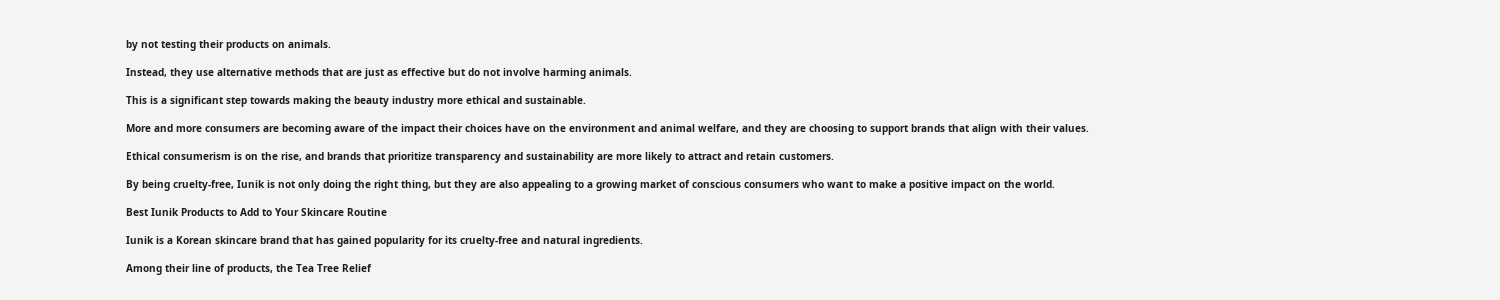by not testing their products on animals.

Instead, they use alternative methods that are just as effective but do not involve harming animals.

This is a significant step towards making the beauty industry more ethical and sustainable.

More and more consumers are becoming aware of the impact their choices have on the environment and animal welfare, and they are choosing to support brands that align with their values.

Ethical consumerism is on the rise, and brands that prioritize transparency and sustainability are more likely to attract and retain customers.

By being cruelty-free, Iunik is not only doing the right thing, but they are also appealing to a growing market of conscious consumers who want to make a positive impact on the world.

Best Iunik Products to Add to Your Skincare Routine

Iunik is a Korean skincare brand that has gained popularity for its cruelty-free and natural ingredients.

Among their line of products, the Tea Tree Relief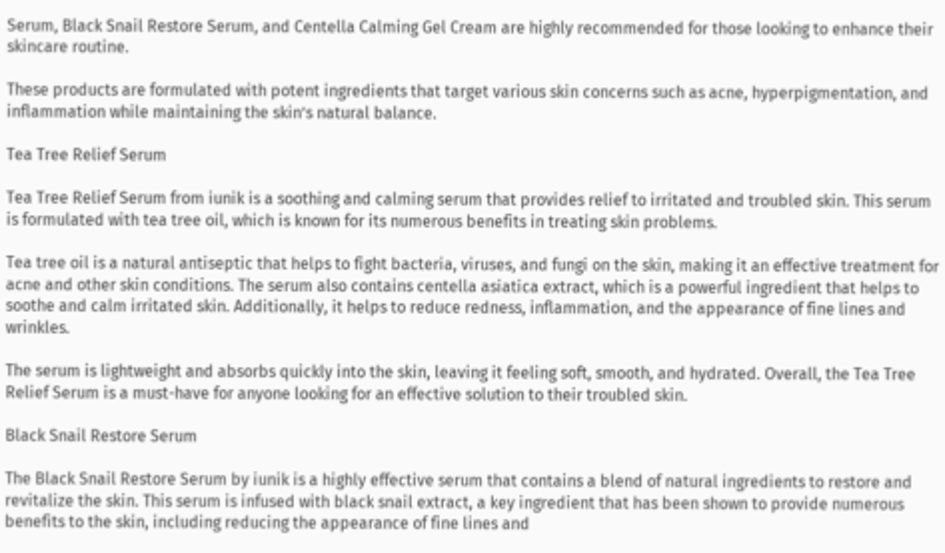Serum, Black Snail Restore Serum, and Centella Calming Gel Cream are highly recommended for those looking to enhance their skincare routine.

These products are formulated with potent ingredients that target various skin concerns such as acne, hyperpigmentation, and inflammation while maintaining the skin’s natural balance.

Tea Tree Relief Serum

Tea Tree Relief Serum from iunik is a soothing and calming serum that provides relief to irritated and troubled skin. This serum is formulated with tea tree oil, which is known for its numerous benefits in treating skin problems.

Tea tree oil is a natural antiseptic that helps to fight bacteria, viruses, and fungi on the skin, making it an effective treatment for acne and other skin conditions. The serum also contains centella asiatica extract, which is a powerful ingredient that helps to soothe and calm irritated skin. Additionally, it helps to reduce redness, inflammation, and the appearance of fine lines and wrinkles.

The serum is lightweight and absorbs quickly into the skin, leaving it feeling soft, smooth, and hydrated. Overall, the Tea Tree Relief Serum is a must-have for anyone looking for an effective solution to their troubled skin.

Black Snail Restore Serum

The Black Snail Restore Serum by iunik is a highly effective serum that contains a blend of natural ingredients to restore and revitalize the skin. This serum is infused with black snail extract, a key ingredient that has been shown to provide numerous benefits to the skin, including reducing the appearance of fine lines and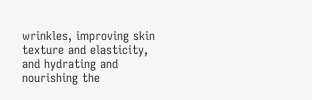wrinkles, improving skin texture and elasticity, and hydrating and nourishing the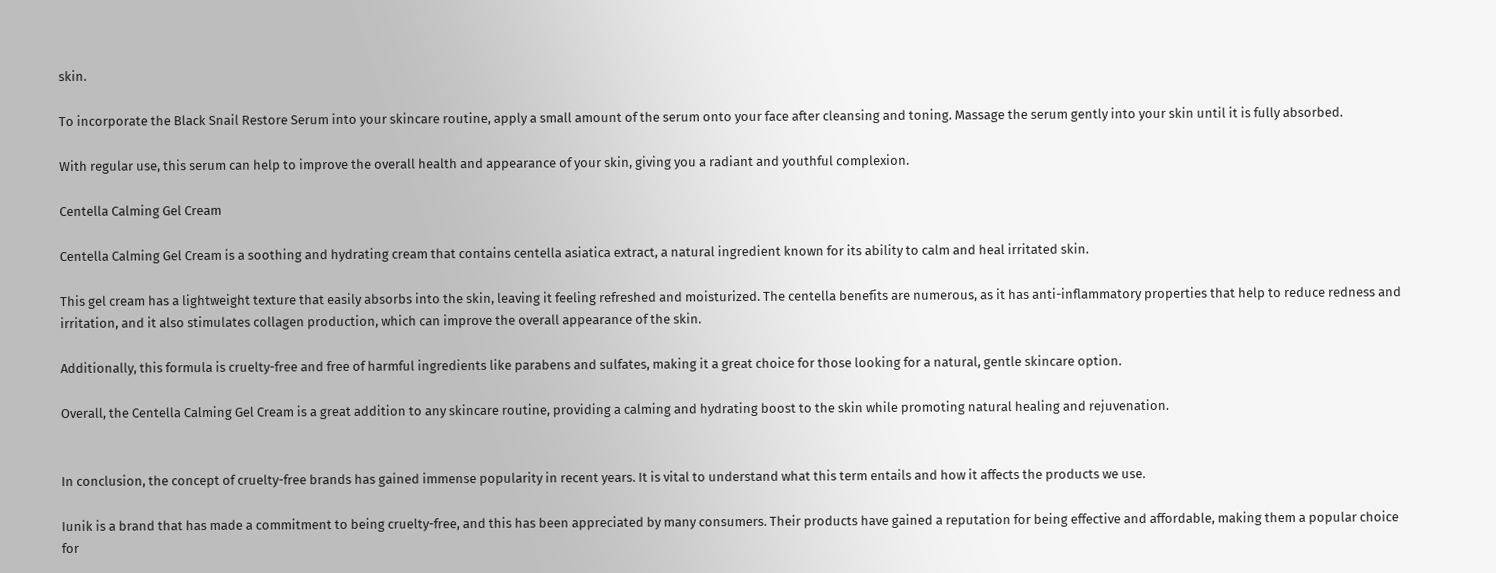skin.

To incorporate the Black Snail Restore Serum into your skincare routine, apply a small amount of the serum onto your face after cleansing and toning. Massage the serum gently into your skin until it is fully absorbed.

With regular use, this serum can help to improve the overall health and appearance of your skin, giving you a radiant and youthful complexion.

Centella Calming Gel Cream

Centella Calming Gel Cream is a soothing and hydrating cream that contains centella asiatica extract, a natural ingredient known for its ability to calm and heal irritated skin.

This gel cream has a lightweight texture that easily absorbs into the skin, leaving it feeling refreshed and moisturized. The centella benefits are numerous, as it has anti-inflammatory properties that help to reduce redness and irritation, and it also stimulates collagen production, which can improve the overall appearance of the skin.

Additionally, this formula is cruelty-free and free of harmful ingredients like parabens and sulfates, making it a great choice for those looking for a natural, gentle skincare option.

Overall, the Centella Calming Gel Cream is a great addition to any skincare routine, providing a calming and hydrating boost to the skin while promoting natural healing and rejuvenation.


In conclusion, the concept of cruelty-free brands has gained immense popularity in recent years. It is vital to understand what this term entails and how it affects the products we use.

Iunik is a brand that has made a commitment to being cruelty-free, and this has been appreciated by many consumers. Their products have gained a reputation for being effective and affordable, making them a popular choice for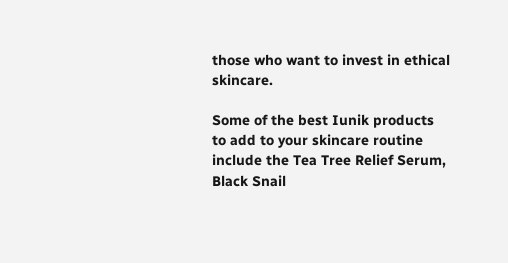those who want to invest in ethical skincare.

Some of the best Iunik products to add to your skincare routine include the Tea Tree Relief Serum, Black Snail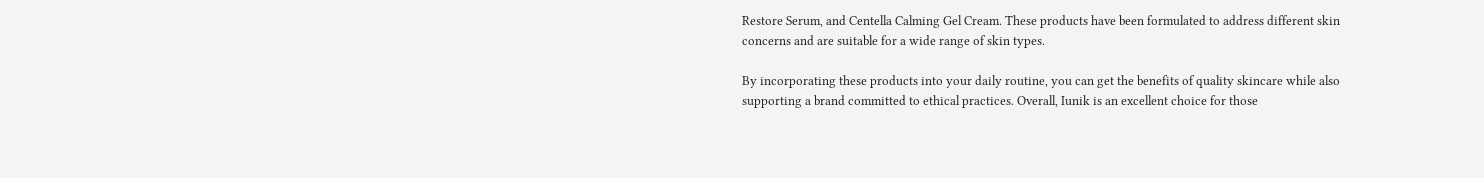Restore Serum, and Centella Calming Gel Cream. These products have been formulated to address different skin concerns and are suitable for a wide range of skin types.

By incorporating these products into your daily routine, you can get the benefits of quality skincare while also supporting a brand committed to ethical practices. Overall, Iunik is an excellent choice for those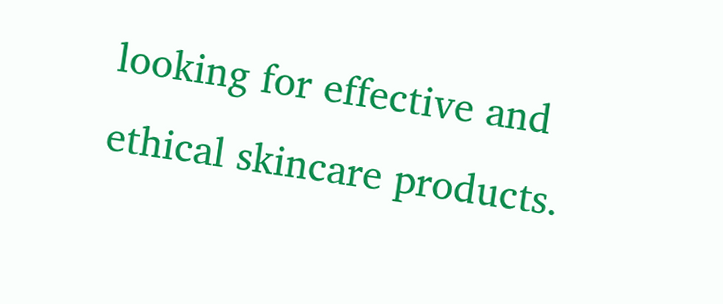looking for effective and ethical skincare products.